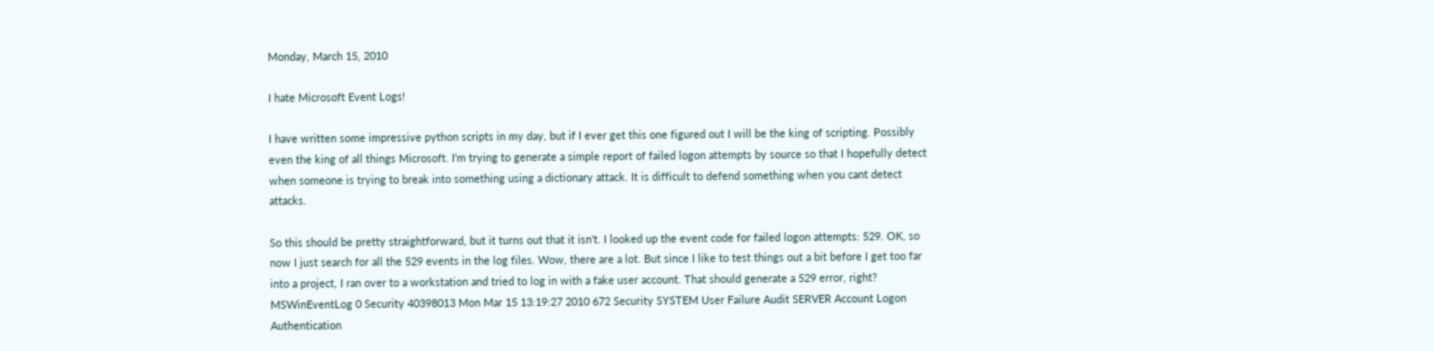Monday, March 15, 2010

I hate Microsoft Event Logs!

I have written some impressive python scripts in my day, but if I ever get this one figured out I will be the king of scripting. Possibly even the king of all things Microsoft. I'm trying to generate a simple report of failed logon attempts by source so that I hopefully detect when someone is trying to break into something using a dictionary attack. It is difficult to defend something when you cant detect attacks.

So this should be pretty straightforward, but it turns out that it isn't. I looked up the event code for failed logon attempts: 529. OK, so now I just search for all the 529 events in the log files. Wow, there are a lot. But since I like to test things out a bit before I get too far into a project, I ran over to a workstation and tried to log in with a fake user account. That should generate a 529 error, right? MSWinEventLog 0 Security 40398013 Mon Mar 15 13:19:27 2010 672 Security SYSTEM User Failure Audit SERVER Account Logon Authentication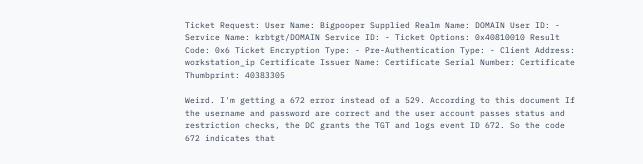Ticket Request: User Name: Bigpooper Supplied Realm Name: DOMAIN User ID: - Service Name: krbtgt/DOMAIN Service ID: - Ticket Options: 0x40810010 Result Code: 0x6 Ticket Encryption Type: - Pre-Authentication Type: - Client Address: workstation_ip Certificate Issuer Name: Certificate Serial Number: Certificate Thumbprint: 40383305

Weird. I'm getting a 672 error instead of a 529. According to this document If the username and password are correct and the user account passes status and restriction checks, the DC grants the TGT and logs event ID 672. So the code 672 indicates that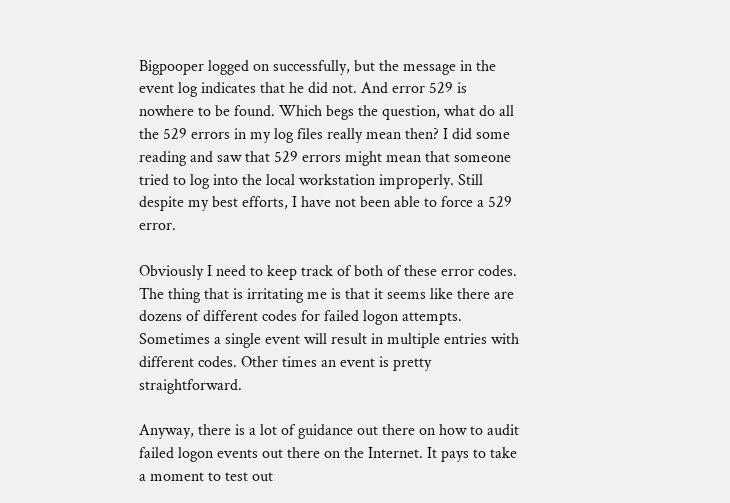Bigpooper logged on successfully, but the message in the event log indicates that he did not. And error 529 is nowhere to be found. Which begs the question, what do all the 529 errors in my log files really mean then? I did some reading and saw that 529 errors might mean that someone tried to log into the local workstation improperly. Still despite my best efforts, I have not been able to force a 529 error.

Obviously I need to keep track of both of these error codes. The thing that is irritating me is that it seems like there are dozens of different codes for failed logon attempts. Sometimes a single event will result in multiple entries with different codes. Other times an event is pretty straightforward.

Anyway, there is a lot of guidance out there on how to audit failed logon events out there on the Internet. It pays to take a moment to test out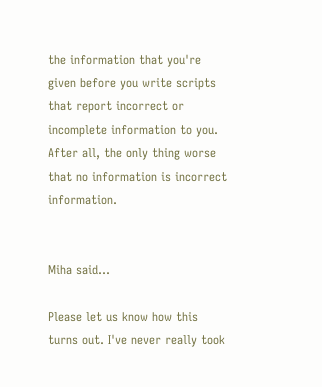the information that you're given before you write scripts that report incorrect or incomplete information to you. After all, the only thing worse that no information is incorrect information.


Miha said...

Please let us know how this turns out. I've never really took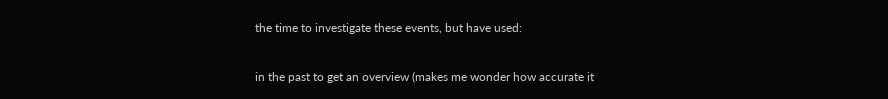the time to investigate these events, but have used:

in the past to get an overview (makes me wonder how accurate it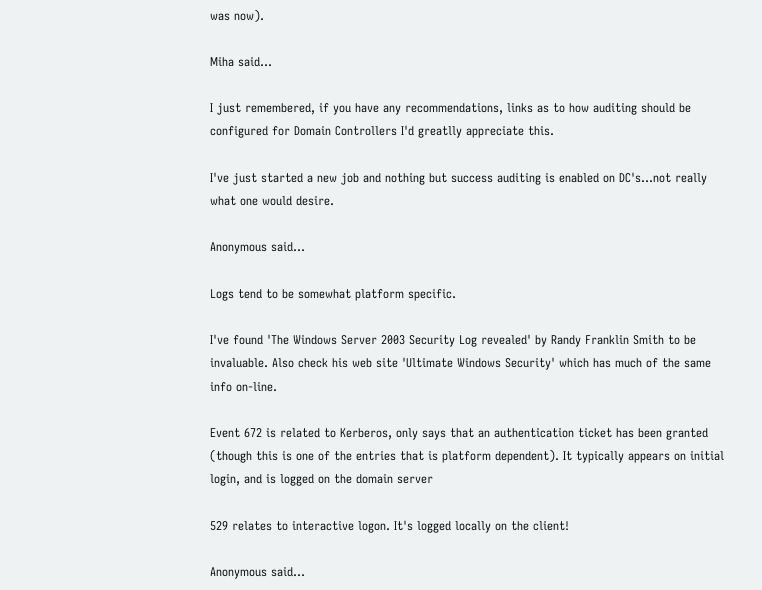was now).

Miha said...

I just remembered, if you have any recommendations, links as to how auditing should be configured for Domain Controllers I'd greatlly appreciate this.

I've just started a new job and nothing but success auditing is enabled on DC's...not really what one would desire.

Anonymous said...

Logs tend to be somewhat platform specific.

I've found 'The Windows Server 2003 Security Log revealed' by Randy Franklin Smith to be invaluable. Also check his web site 'Ultimate Windows Security' which has much of the same info on-line.

Event 672 is related to Kerberos, only says that an authentication ticket has been granted (though this is one of the entries that is platform dependent). It typically appears on initial login, and is logged on the domain server

529 relates to interactive logon. It's logged locally on the client!

Anonymous said...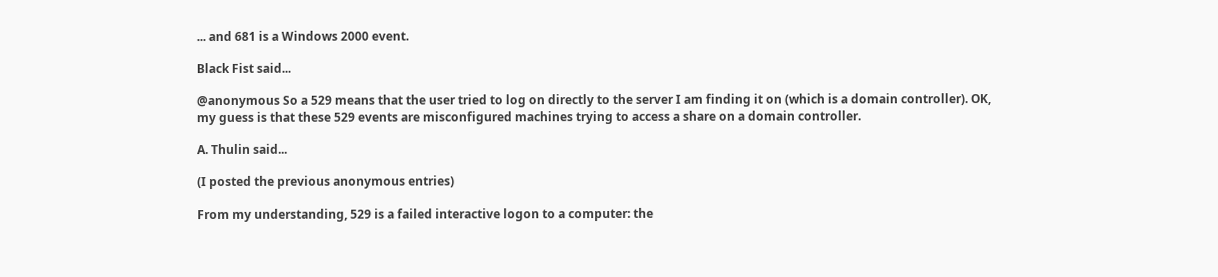... and 681 is a Windows 2000 event.

Black Fist said...

@anonymous So a 529 means that the user tried to log on directly to the server I am finding it on (which is a domain controller). OK, my guess is that these 529 events are misconfigured machines trying to access a share on a domain controller.

A. Thulin said...

(I posted the previous anonymous entries)

From my understanding, 529 is a failed interactive logon to a computer: the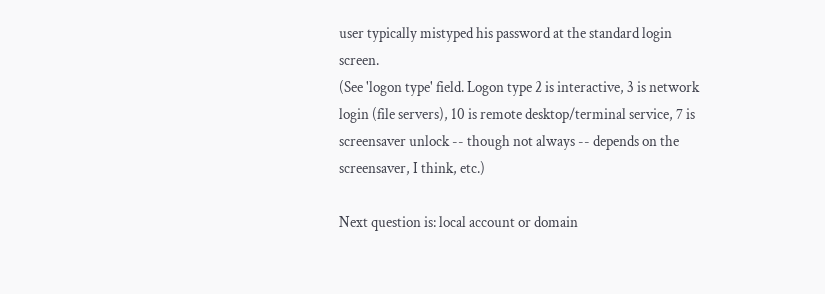user typically mistyped his password at the standard login screen.
(See 'logon type' field. Logon type 2 is interactive, 3 is network login (file servers), 10 is remote desktop/terminal service, 7 is screensaver unlock -- though not always -- depends on the screensaver, I think, etc.)

Next question is: local account or domain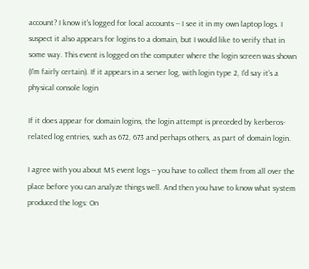account? I know it's logged for local accounts -- I see it in my own laptop logs. I suspect it also appears for logins to a domain, but I would like to verify that in some way. This event is logged on the computer where the login screen was shown (I'm fairly certain). If it appears in a server log, with login type 2, I'd say it's a physical console login

If it does appear for domain logins, the login attempt is preceded by kerberos-related log entries, such as 672, 673 and perhaps others, as part of domain login.

I agree with you about MS event logs -- you have to collect them from all over the place before you can analyze things well. And then you have to know what system produced the logs: On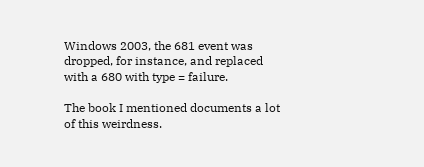Windows 2003, the 681 event was dropped, for instance, and replaced with a 680 with type = failure.

The book I mentioned documents a lot of this weirdness.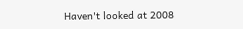Haven't looked at 2008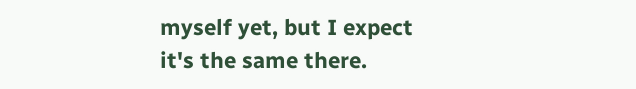myself yet, but I expect it's the same there.